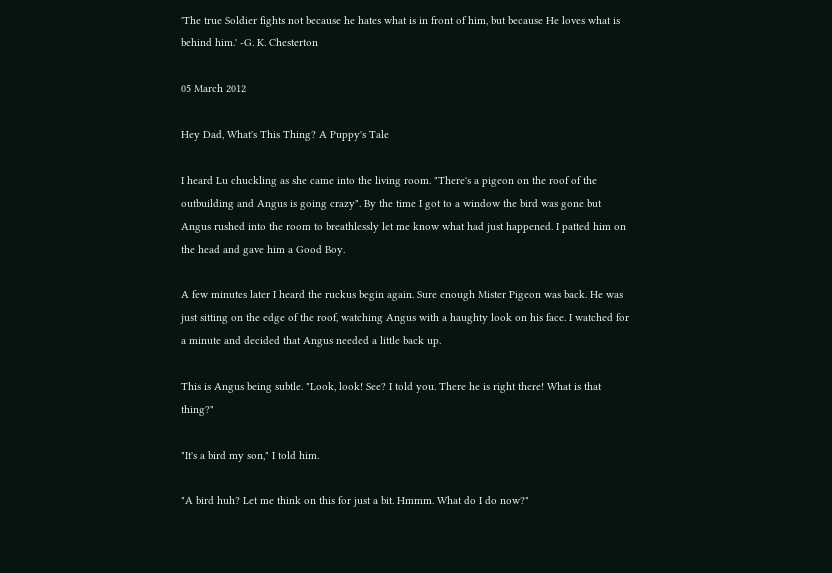'The true Soldier fights not because he hates what is in front of him, but because He loves what is behind him.' -G. K. Chesterton

05 March 2012

Hey Dad, What's This Thing? A Puppy's Tale

I heard Lu chuckling as she came into the living room. "There's a pigeon on the roof of the outbuilding and Angus is going crazy". By the time I got to a window the bird was gone but Angus rushed into the room to breathlessly let me know what had just happened. I patted him on the head and gave him a Good Boy.

A few minutes later I heard the ruckus begin again. Sure enough Mister Pigeon was back. He was just sitting on the edge of the roof, watching Angus with a haughty look on his face. I watched for a minute and decided that Angus needed a little back up.

This is Angus being subtle. "Look, look! See? I told you. There he is right there! What is that thing?"

"It's a bird my son," I told him.

"A bird huh? Let me think on this for just a bit. Hmmm. What do I do now?"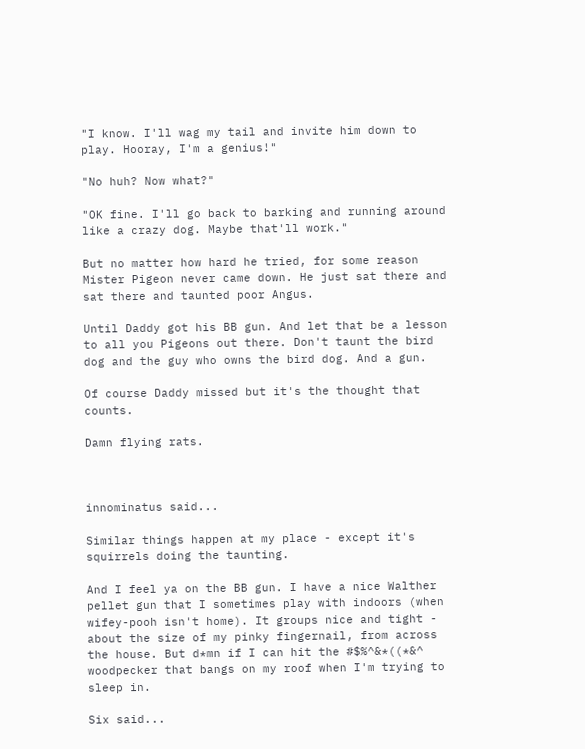"I know. I'll wag my tail and invite him down to play. Hooray, I'm a genius!"

"No huh? Now what?"

"OK fine. I'll go back to barking and running around like a crazy dog. Maybe that'll work."

But no matter how hard he tried, for some reason Mister Pigeon never came down. He just sat there and sat there and taunted poor Angus.

Until Daddy got his BB gun. And let that be a lesson to all you Pigeons out there. Don't taunt the bird dog and the guy who owns the bird dog. And a gun.

Of course Daddy missed but it's the thought that counts.

Damn flying rats.



innominatus said...

Similar things happen at my place - except it's squirrels doing the taunting.

And I feel ya on the BB gun. I have a nice Walther pellet gun that I sometimes play with indoors (when wifey-pooh isn't home). It groups nice and tight - about the size of my pinky fingernail, from across the house. But d*mn if I can hit the #$%^&*((*&^ woodpecker that bangs on my roof when I'm trying to sleep in.

Six said...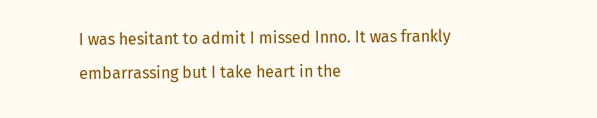I was hesitant to admit I missed Inno. It was frankly embarrassing but I take heart in the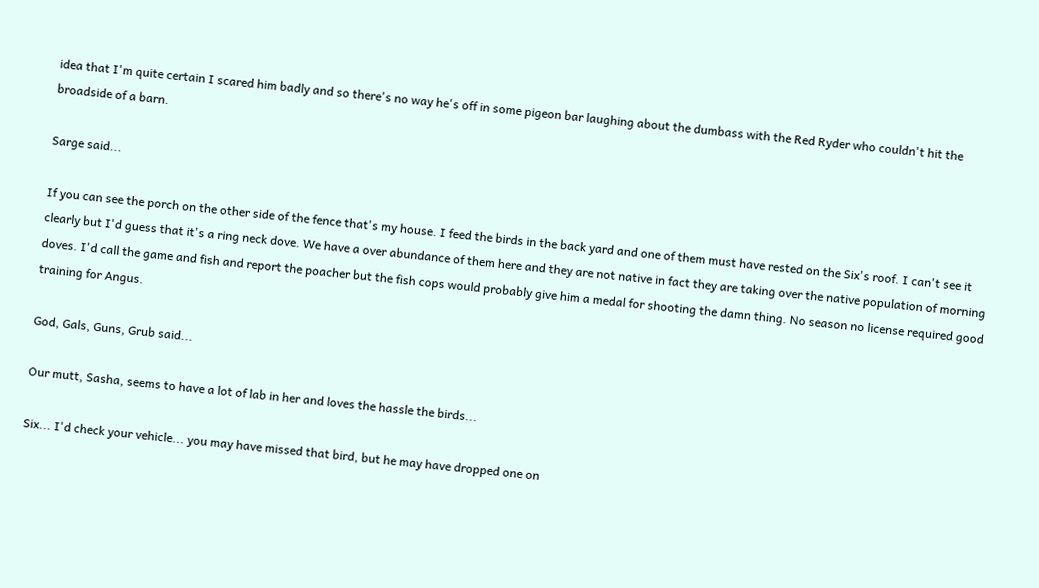idea that I'm quite certain I scared him badly and so there's no way he's off in some pigeon bar laughing about the dumbass with the Red Ryder who couldn't hit the broadside of a barn.

Sarge said...

If you can see the porch on the other side of the fence that's my house. I feed the birds in the back yard and one of them must have rested on the Six's roof. I can't see it clearly but I'd guess that it's a ring neck dove. We have a over abundance of them here and they are not native in fact they are taking over the native population of morning doves. I'd call the game and fish and report the poacher but the fish cops would probably give him a medal for shooting the damn thing. No season no license required good training for Angus.

God, Gals, Guns, Grub said...

Our mutt, Sasha, seems to have a lot of lab in her and loves the hassle the birds...

Six... I'd check your vehicle... you may have missed that bird, but he may have dropped one on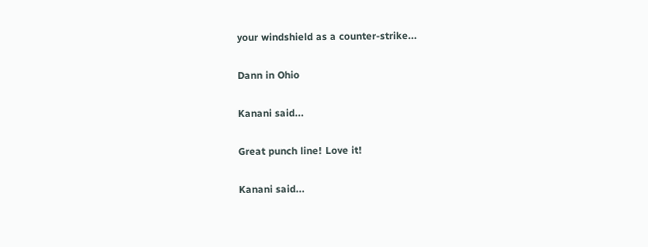your windshield as a counter-strike...

Dann in Ohio

Kanani said...

Great punch line! Love it!

Kanani said...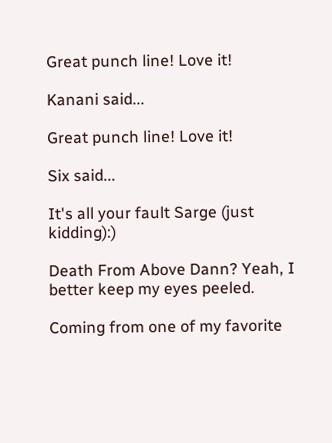Great punch line! Love it!

Kanani said...

Great punch line! Love it!

Six said...

It's all your fault Sarge (just kidding):)

Death From Above Dann? Yeah, I better keep my eyes peeled.

Coming from one of my favorite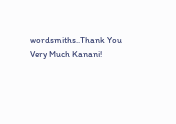wordsmiths..Thank You Very Much Kanani!